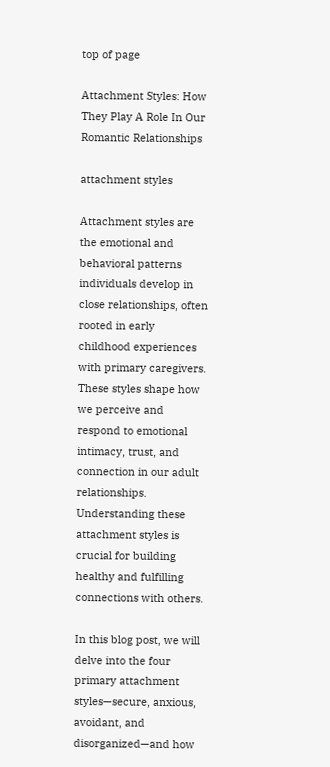top of page

Attachment Styles: How They Play A Role In Our Romantic Relationships

attachment styles

Attachment styles are the emotional and behavioral patterns individuals develop in close relationships, often rooted in early childhood experiences with primary caregivers. These styles shape how we perceive and respond to emotional intimacy, trust, and connection in our adult relationships. Understanding these attachment styles is crucial for building healthy and fulfilling connections with others.

In this blog post, we will delve into the four primary attachment styles—secure, anxious, avoidant, and disorganized—and how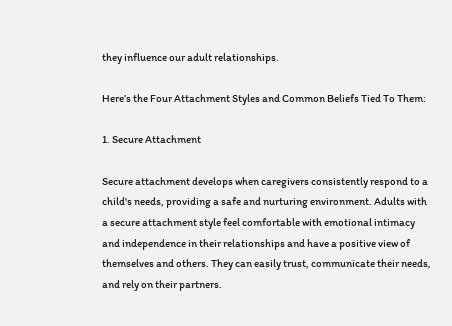they influence our adult relationships.

Here’s the Four Attachment Styles and Common Beliefs Tied To Them:

1. Secure Attachment

Secure attachment develops when caregivers consistently respond to a child's needs, providing a safe and nurturing environment. Adults with a secure attachment style feel comfortable with emotional intimacy and independence in their relationships and have a positive view of themselves and others. They can easily trust, communicate their needs, and rely on their partners.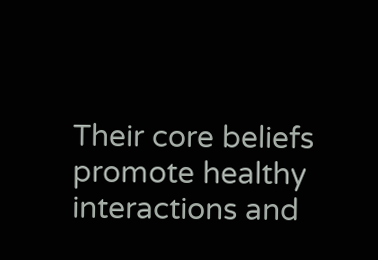Their core beliefs promote healthy interactions and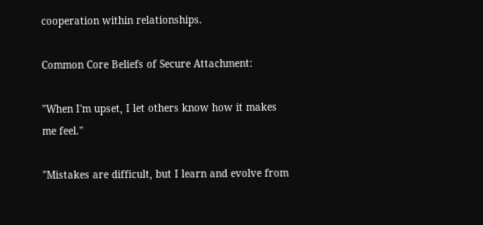cooperation within relationships.

Common Core Beliefs of Secure Attachment:

"When I'm upset, I let others know how it makes me feel."

"Mistakes are difficult, but I learn and evolve from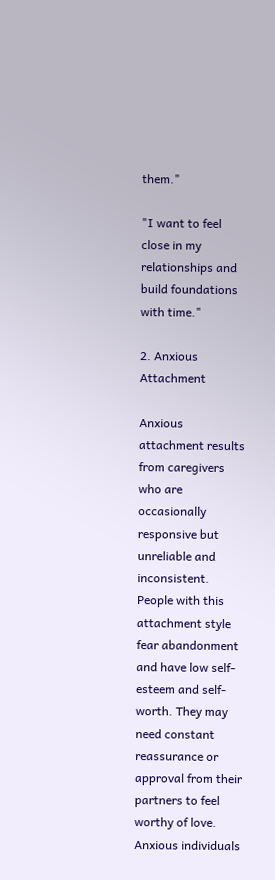them."

"I want to feel close in my relationships and build foundations with time."

2. Anxious Attachment

Anxious attachment results from caregivers who are occasionally responsive but unreliable and inconsistent. People with this attachment style fear abandonment and have low self-esteem and self-worth. They may need constant reassurance or approval from their partners to feel worthy of love. Anxious individuals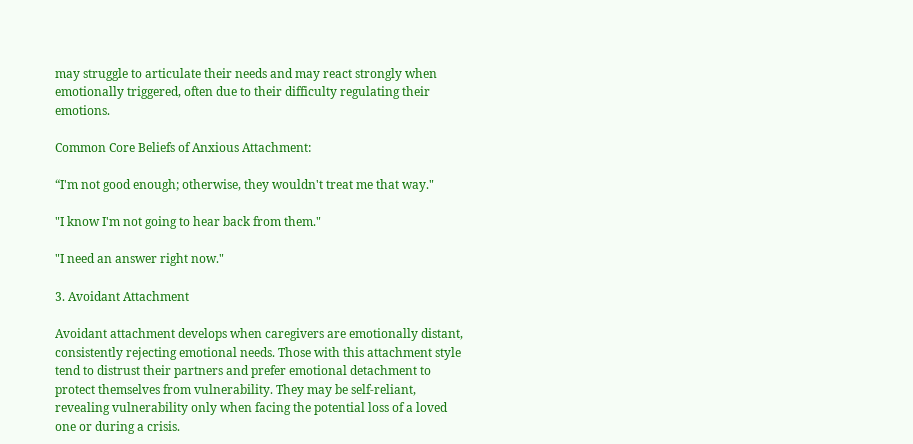may struggle to articulate their needs and may react strongly when emotionally triggered, often due to their difficulty regulating their emotions.

Common Core Beliefs of Anxious Attachment:

“I'm not good enough; otherwise, they wouldn't treat me that way."

"I know I'm not going to hear back from them."

"I need an answer right now."

3. Avoidant Attachment

Avoidant attachment develops when caregivers are emotionally distant, consistently rejecting emotional needs. Those with this attachment style tend to distrust their partners and prefer emotional detachment to protect themselves from vulnerability. They may be self-reliant, revealing vulnerability only when facing the potential loss of a loved one or during a crisis.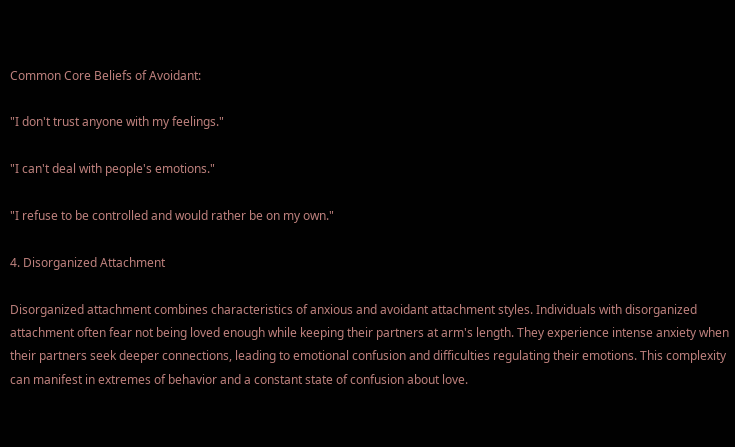Common Core Beliefs of Avoidant:

"I don't trust anyone with my feelings."

"I can't deal with people's emotions."

"I refuse to be controlled and would rather be on my own."

4. Disorganized Attachment

Disorganized attachment combines characteristics of anxious and avoidant attachment styles. Individuals with disorganized attachment often fear not being loved enough while keeping their partners at arm's length. They experience intense anxiety when their partners seek deeper connections, leading to emotional confusion and difficulties regulating their emotions. This complexity can manifest in extremes of behavior and a constant state of confusion about love.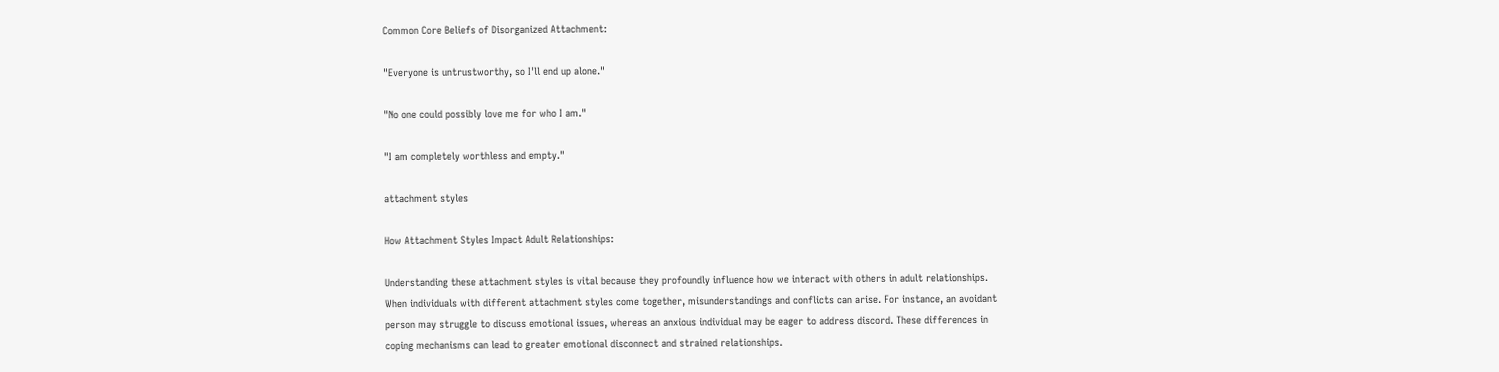Common Core Beliefs of Disorganized Attachment:

"Everyone is untrustworthy, so I'll end up alone."

"No one could possibly love me for who I am."

"I am completely worthless and empty."

attachment styles

How Attachment Styles Impact Adult Relationships:

Understanding these attachment styles is vital because they profoundly influence how we interact with others in adult relationships. When individuals with different attachment styles come together, misunderstandings and conflicts can arise. For instance, an avoidant person may struggle to discuss emotional issues, whereas an anxious individual may be eager to address discord. These differences in coping mechanisms can lead to greater emotional disconnect and strained relationships.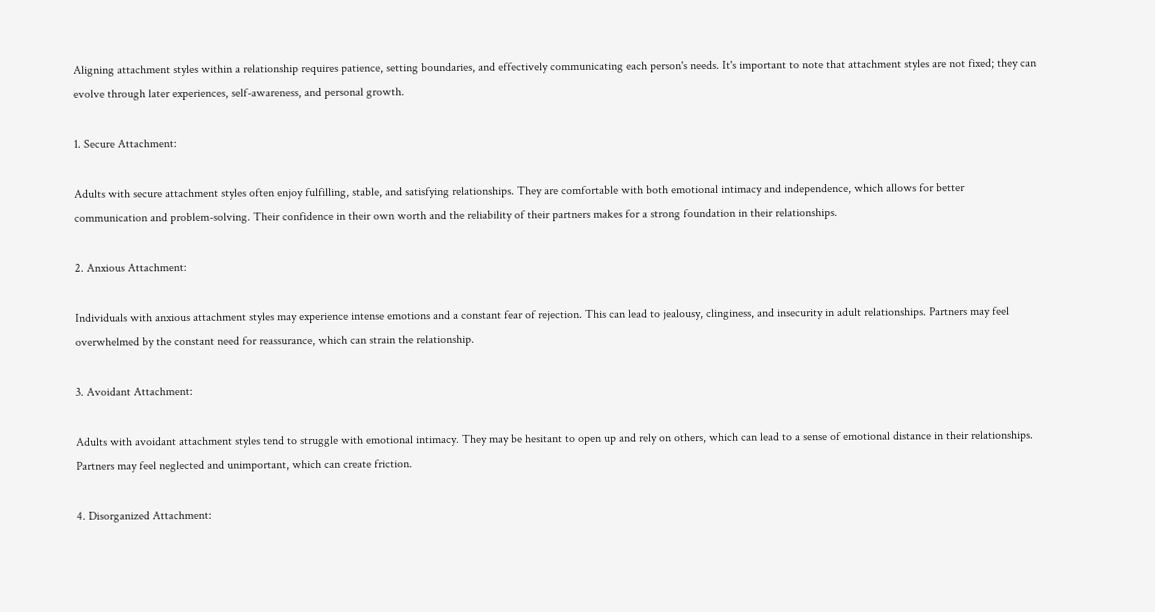Aligning attachment styles within a relationship requires patience, setting boundaries, and effectively communicating each person's needs. It's important to note that attachment styles are not fixed; they can evolve through later experiences, self-awareness, and personal growth.

1. Secure Attachment:

Adults with secure attachment styles often enjoy fulfilling, stable, and satisfying relationships. They are comfortable with both emotional intimacy and independence, which allows for better communication and problem-solving. Their confidence in their own worth and the reliability of their partners makes for a strong foundation in their relationships.

2. Anxious Attachment:

Individuals with anxious attachment styles may experience intense emotions and a constant fear of rejection. This can lead to jealousy, clinginess, and insecurity in adult relationships. Partners may feel overwhelmed by the constant need for reassurance, which can strain the relationship.

3. Avoidant Attachment:

Adults with avoidant attachment styles tend to struggle with emotional intimacy. They may be hesitant to open up and rely on others, which can lead to a sense of emotional distance in their relationships. Partners may feel neglected and unimportant, which can create friction.

4. Disorganized Attachment: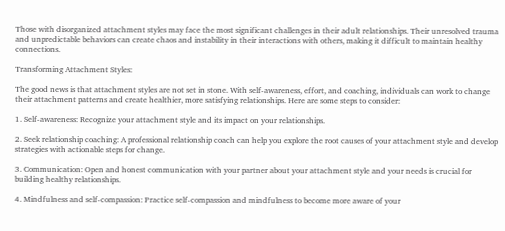Those with disorganized attachment styles may face the most significant challenges in their adult relationships. Their unresolved trauma and unpredictable behaviors can create chaos and instability in their interactions with others, making it difficult to maintain healthy connections.

Transforming Attachment Styles:

The good news is that attachment styles are not set in stone. With self-awareness, effort, and coaching, individuals can work to change their attachment patterns and create healthier, more satisfying relationships. Here are some steps to consider:

1. Self-awareness: Recognize your attachment style and its impact on your relationships.

2. Seek relationship coaching: A professional relationship coach can help you explore the root causes of your attachment style and develop strategies with actionable steps for change.

3. Communication: Open and honest communication with your partner about your attachment style and your needs is crucial for building healthy relationships.

4. Mindfulness and self-compassion: Practice self-compassion and mindfulness to become more aware of your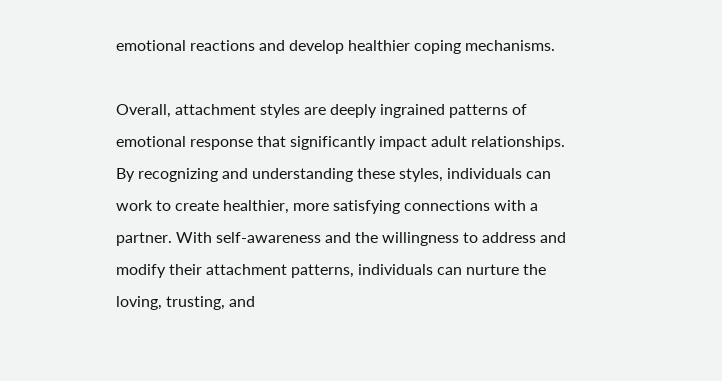emotional reactions and develop healthier coping mechanisms.

Overall, attachment styles are deeply ingrained patterns of emotional response that significantly impact adult relationships. By recognizing and understanding these styles, individuals can work to create healthier, more satisfying connections with a partner. With self-awareness and the willingness to address and modify their attachment patterns, individuals can nurture the loving, trusting, and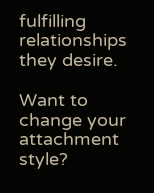fulfilling relationships they desire.

Want to change your attachment style?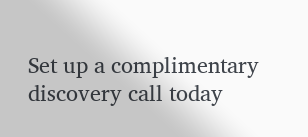Set up a complimentary discovery call today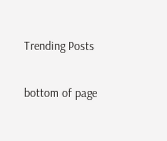Trending Posts

bottom of page